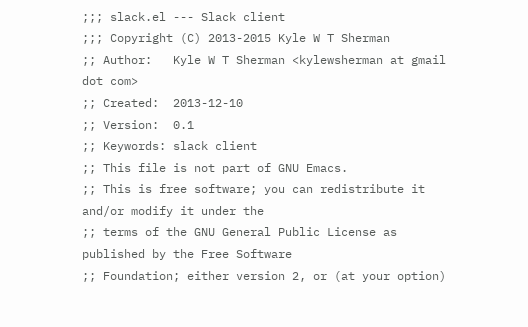;;; slack.el --- Slack client
;;; Copyright (C) 2013-2015 Kyle W T Sherman
;; Author:   Kyle W T Sherman <kylewsherman at gmail dot com>
;; Created:  2013-12-10
;; Version:  0.1
;; Keywords: slack client
;; This file is not part of GNU Emacs.
;; This is free software; you can redistribute it and/or modify it under the
;; terms of the GNU General Public License as published by the Free Software
;; Foundation; either version 2, or (at your option)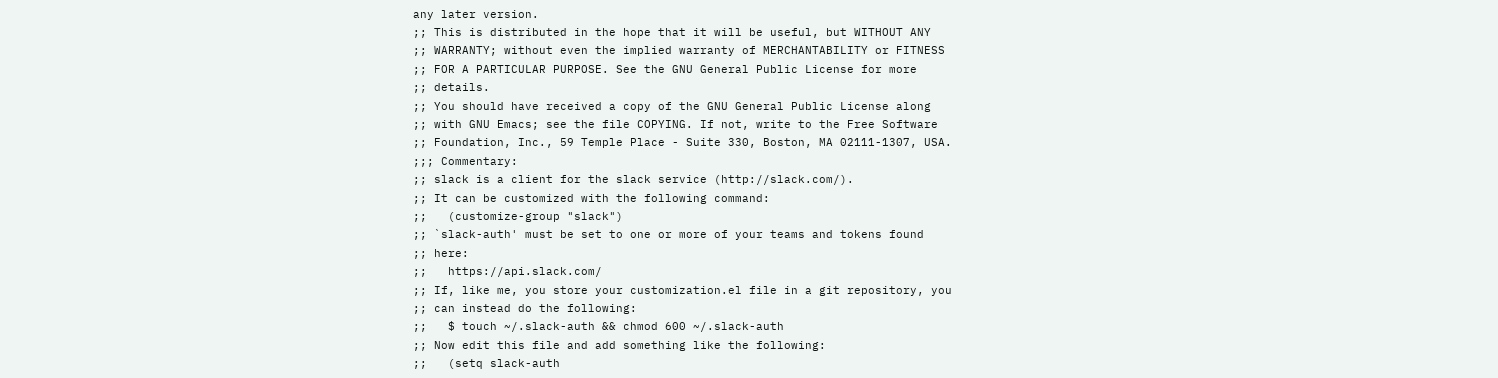any later version.
;; This is distributed in the hope that it will be useful, but WITHOUT ANY
;; WARRANTY; without even the implied warranty of MERCHANTABILITY or FITNESS
;; FOR A PARTICULAR PURPOSE. See the GNU General Public License for more
;; details.
;; You should have received a copy of the GNU General Public License along
;; with GNU Emacs; see the file COPYING. If not, write to the Free Software
;; Foundation, Inc., 59 Temple Place - Suite 330, Boston, MA 02111-1307, USA.
;;; Commentary:
;; slack is a client for the slack service (http://slack.com/).
;; It can be customized with the following command:
;;   (customize-group "slack")
;; `slack-auth' must be set to one or more of your teams and tokens found
;; here:
;;   https://api.slack.com/
;; If, like me, you store your customization.el file in a git repository, you
;; can instead do the following:
;;   $ touch ~/.slack-auth && chmod 600 ~/.slack-auth
;; Now edit this file and add something like the following:
;;   (setq slack-auth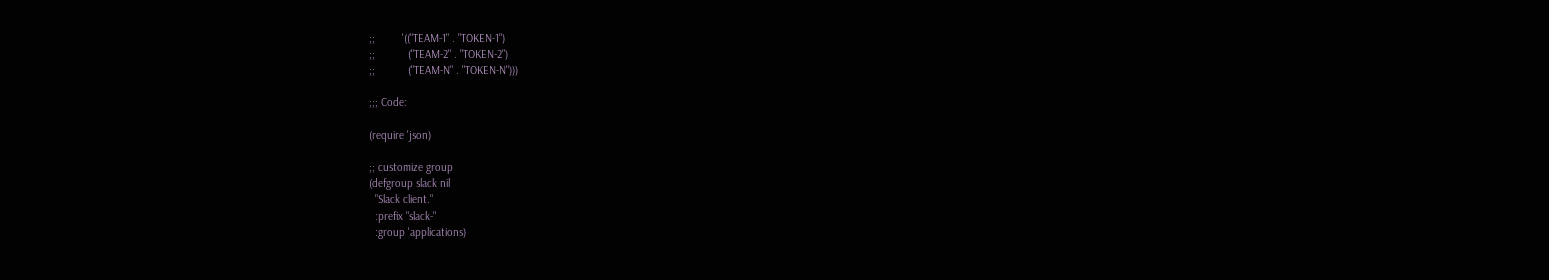;;         '(("TEAM-1" . "TOKEN-1")
;;           ("TEAM-2" . "TOKEN-2")
;;           ("TEAM-N" . "TOKEN-N")))

;;; Code:

(require 'json)

;; customize group
(defgroup slack nil
  "Slack client."
  :prefix "slack-"
  :group 'applications)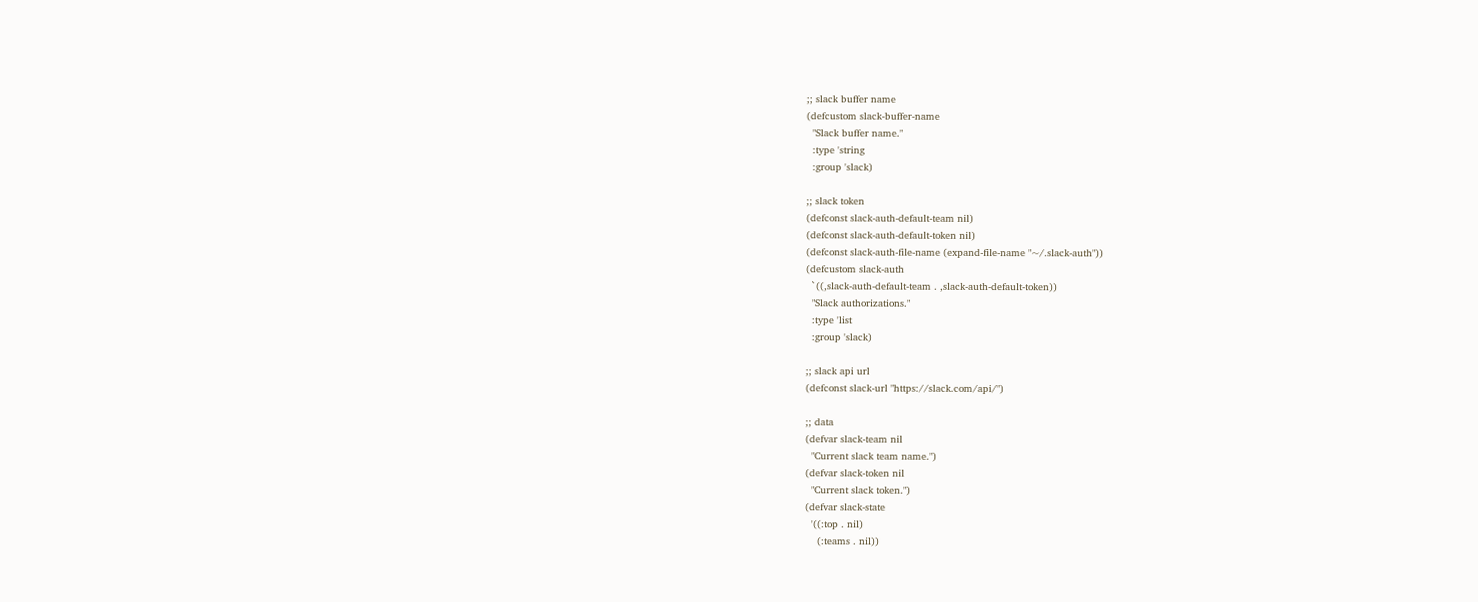;; slack buffer name
(defcustom slack-buffer-name
  "Slack buffer name."
  :type 'string
  :group 'slack)

;; slack token
(defconst slack-auth-default-team nil)
(defconst slack-auth-default-token nil)
(defconst slack-auth-file-name (expand-file-name "~/.slack-auth"))
(defcustom slack-auth
  `((,slack-auth-default-team . ,slack-auth-default-token))
  "Slack authorizations."
  :type 'list
  :group 'slack)

;; slack api url
(defconst slack-url "https://slack.com/api/")

;; data
(defvar slack-team nil
  "Current slack team name.")
(defvar slack-token nil
  "Current slack token.")
(defvar slack-state
  '((:top . nil)
    (:teams . nil))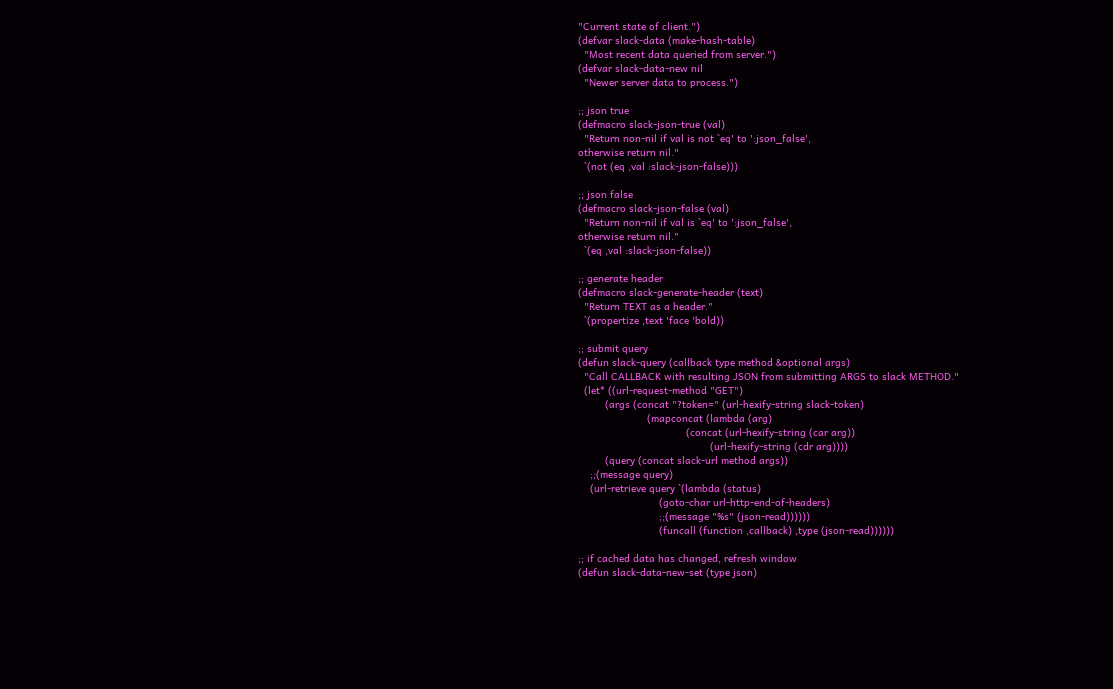"Current state of client.")
(defvar slack-data (make-hash-table)
  "Most recent data queried from server.")
(defvar slack-data-new nil
  "Newer server data to process.")

;; json true
(defmacro slack-json-true (val)
  "Return non-nil if val is not `eq' to ':json_false',
otherwise return nil."
  `(not (eq ,val :slack-json-false)))

;; json false
(defmacro slack-json-false (val)
  "Return non-nil if val is `eq' to ':json_false',
otherwise return nil."
  `(eq ,val :slack-json-false))

;; generate header
(defmacro slack-generate-header (text)
  "Return TEXT as a header."
  `(propertize ,text 'face 'bold))

;; submit query
(defun slack-query (callback type method &optional args)
  "Call CALLBACK with resulting JSON from submitting ARGS to slack METHOD."
  (let* ((url-request-method "GET")
         (args (concat "?token=" (url-hexify-string slack-token)
                       (mapconcat (lambda (arg)
                                    (concat (url-hexify-string (car arg))
                                            (url-hexify-string (cdr arg))))
         (query (concat slack-url method args))
    ;;(message query)
    (url-retrieve query `(lambda (status)
                           (goto-char url-http-end-of-headers)
                           ;;(message "%s" (json-read))))))
                           (funcall (function ,callback) ,type (json-read))))))

;; if cached data has changed, refresh window
(defun slack-data-new-set (type json)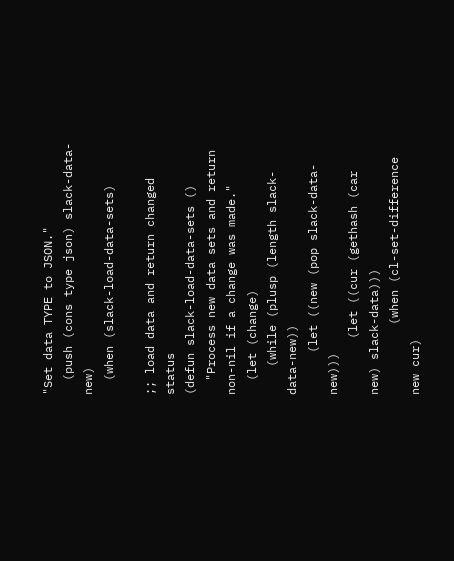"Set data TYPE to JSON."
  (push (cons type json) slack-data-new)
  (when (slack-load-data-sets)

;; load data and return changed status
(defun slack-load-data-sets ()
  "Process new data sets and return non-nil if a change was made."
  (let (change)
    (while (plusp (length slack-data-new))
      (let ((new (pop slack-data-new)))
        (let ((cur (gethash (car new) slack-data)))
          (when (cl-set-difference new cur)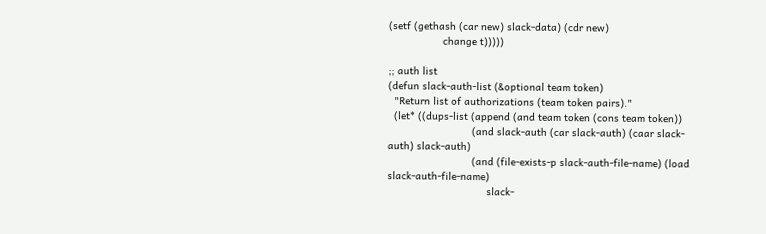(setf (gethash (car new) slack-data) (cdr new)
                  change t)))))

;; auth list
(defun slack-auth-list (&optional team token)
  "Return list of authorizations (team token pairs)."
  (let* ((dups-list (append (and team token (cons team token))
                            (and slack-auth (car slack-auth) (caar slack-auth) slack-auth)
                            (and (file-exists-p slack-auth-file-name) (load slack-auth-file-name)
                                 slack-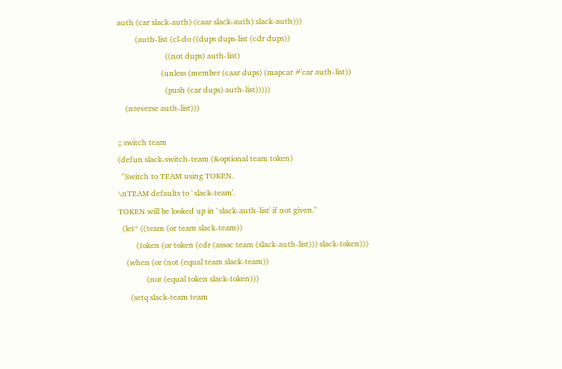auth (car slack-auth) (caar slack-auth) slack-auth)))
         (auth-list (cl-do ((dups dups-list (cdr dups))
                        ((not dups) auth-list)
                      (unless (member (caar dups) (mapcar #'car auth-list))
                        (push (car dups) auth-list)))))
    (nreverse auth-list)))

;; switch team
(defun slack-switch-team (&optional team token)
  "Switch to TEAM using TOKEN.
\nTEAM defaults to `slack-team'.
TOKEN will be looked up in `slack-auth-list' if not given."
  (let* ((team (or team slack-team))
         (token (or token (cdr (assoc team (slack-auth-list))) slack-token)))
    (when (or (not (equal team slack-team))
              (not (equal token slack-token)))
      (setq slack-team team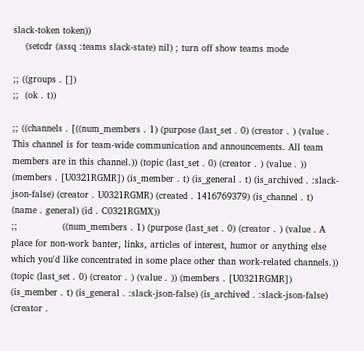slack-token token))
    (setcdr (assq :teams slack-state) nil) ; turn off show teams mode

;; ((groups . [])
;;  (ok . t))

;; ((channels . [((num_members . 1) (purpose (last_set . 0) (creator . ) (value . This channel is for team-wide communication and announcements. All team members are in this channel.)) (topic (last_set . 0) (creator . ) (value . )) (members . [U0321RGMR]) (is_member . t) (is_general . t) (is_archived . :slack-json-false) (creator . U0321RGMR) (created . 1416769379) (is_channel . t) (name . general) (id . C0321RGMX))
;;               ((num_members . 1) (purpose (last_set . 0) (creator . ) (value . A place for non-work banter, links, articles of interest, humor or anything else which you'd like concentrated in some place other than work-related channels.)) (topic (last_set . 0) (creator . ) (value . )) (members . [U0321RGMR]) (is_member . t) (is_general . :slack-json-false) (is_archived . :slack-json-false) (creator .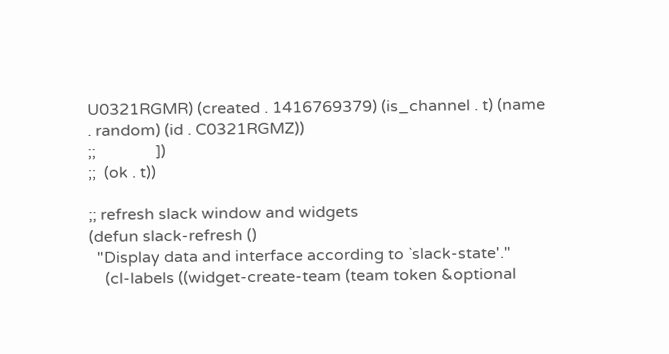U0321RGMR) (created . 1416769379) (is_channel . t) (name . random) (id . C0321RGMZ))
;;               ])
;;  (ok . t))

;; refresh slack window and widgets
(defun slack-refresh ()
  "Display data and interface according to `slack-state'."
    (cl-labels ((widget-create-team (team token &optional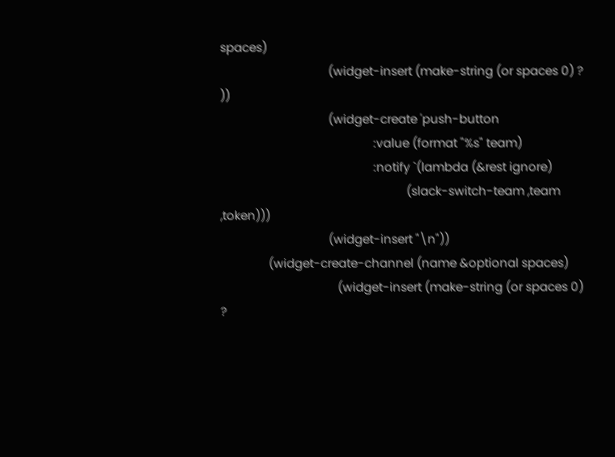spaces)
                                    (widget-insert (make-string (or spaces 0) ? ))
                                    (widget-create 'push-button
                                                   :value (format "%s" team)
                                                   :notify `(lambda (&rest ignore)
                                                              (slack-switch-team ,team ,token)))
                                    (widget-insert "\n"))
                (widget-create-channel (name &optional spaces)
                                       (widget-insert (make-string (or spaces 0) ?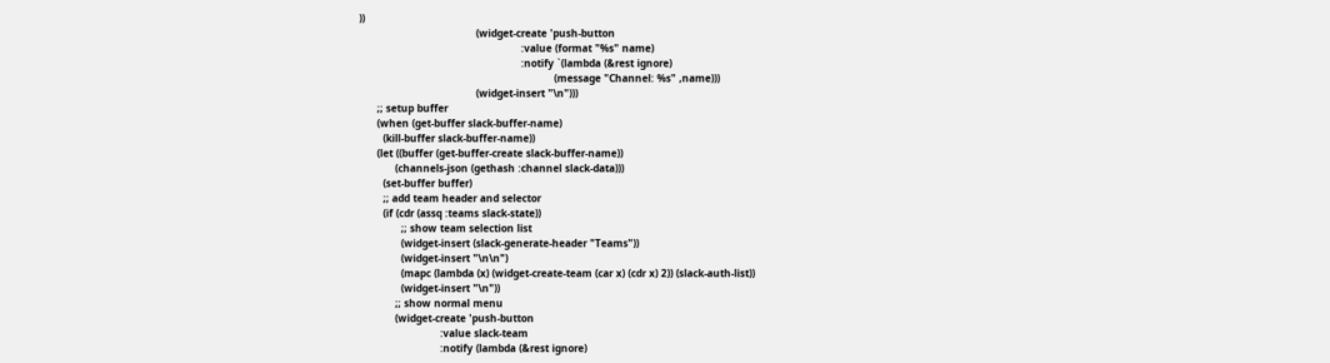))
                                       (widget-create 'push-button
                                                      :value (format "%s" name)
                                                      :notify `(lambda (&rest ignore)
                                                                 (message "Channel: %s" ,name)))
                                       (widget-insert "\n")))
      ;; setup buffer
      (when (get-buffer slack-buffer-name)
        (kill-buffer slack-buffer-name))
      (let ((buffer (get-buffer-create slack-buffer-name))
            (channels-json (gethash :channel slack-data)))
        (set-buffer buffer)
        ;; add team header and selector
        (if (cdr (assq :teams slack-state))
              ;; show team selection list
              (widget-insert (slack-generate-header "Teams"))
              (widget-insert "\n\n")
              (mapc (lambda (x) (widget-create-team (car x) (cdr x) 2)) (slack-auth-list))
              (widget-insert "\n"))
            ;; show normal menu
            (widget-create 'push-button
                           :value slack-team
                           :notify (lambda (&rest ignore)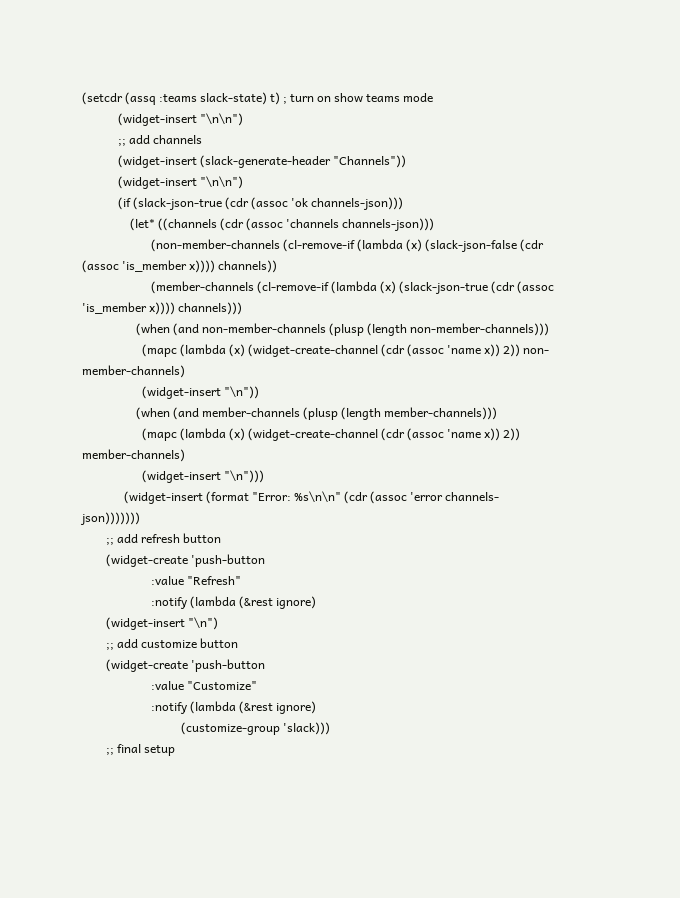(setcdr (assq :teams slack-state) t) ; turn on show teams mode
            (widget-insert "\n\n")
            ;; add channels
            (widget-insert (slack-generate-header "Channels"))
            (widget-insert "\n\n")
            (if (slack-json-true (cdr (assoc 'ok channels-json)))
                (let* ((channels (cdr (assoc 'channels channels-json)))
                       (non-member-channels (cl-remove-if (lambda (x) (slack-json-false (cdr (assoc 'is_member x)))) channels))
                       (member-channels (cl-remove-if (lambda (x) (slack-json-true (cdr (assoc 'is_member x)))) channels)))
                  (when (and non-member-channels (plusp (length non-member-channels)))
                    (mapc (lambda (x) (widget-create-channel (cdr (assoc 'name x)) 2)) non-member-channels)
                    (widget-insert "\n"))
                  (when (and member-channels (plusp (length member-channels)))
                    (mapc (lambda (x) (widget-create-channel (cdr (assoc 'name x)) 2)) member-channels)
                    (widget-insert "\n")))
              (widget-insert (format "Error: %s\n\n" (cdr (assoc 'error channels-json)))))))
        ;; add refresh button
        (widget-create 'push-button
                       :value "Refresh"
                       :notify (lambda (&rest ignore)
        (widget-insert "\n")
        ;; add customize button
        (widget-create 'push-button
                       :value "Customize"
                       :notify (lambda (&rest ignore)
                                 (customize-group 'slack)))
        ;; final setup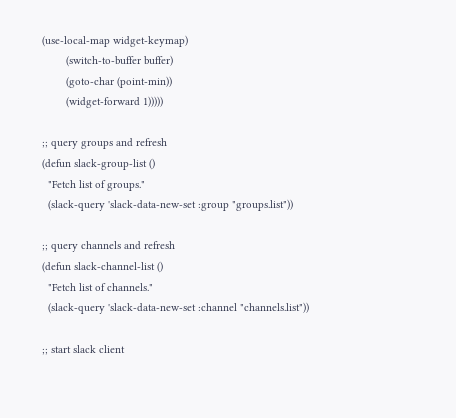(use-local-map widget-keymap)
        (switch-to-buffer buffer)
        (goto-char (point-min))
        (widget-forward 1)))))

;; query groups and refresh
(defun slack-group-list ()
  "Fetch list of groups."
  (slack-query 'slack-data-new-set :group "groups.list"))

;; query channels and refresh
(defun slack-channel-list ()
  "Fetch list of channels."
  (slack-query 'slack-data-new-set :channel "channels.list"))

;; start slack client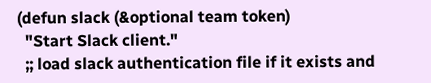(defun slack (&optional team token)
  "Start Slack client."
  ;; load slack authentication file if it exists and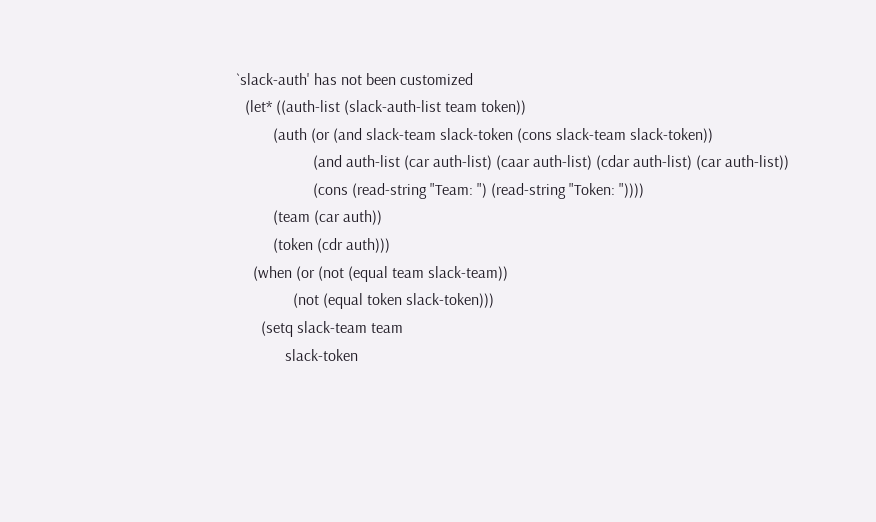`slack-auth' has not been customized
  (let* ((auth-list (slack-auth-list team token))
         (auth (or (and slack-team slack-token (cons slack-team slack-token))
                   (and auth-list (car auth-list) (caar auth-list) (cdar auth-list) (car auth-list))
                   (cons (read-string "Team: ") (read-string "Token: "))))
         (team (car auth))
         (token (cdr auth)))
    (when (or (not (equal team slack-team))
              (not (equal token slack-token)))
      (setq slack-team team
            slack-token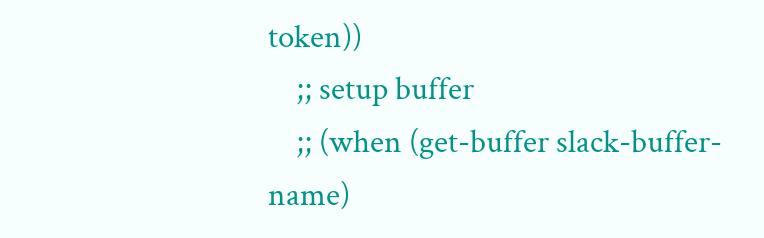token))
    ;; setup buffer
    ;; (when (get-buffer slack-buffer-name)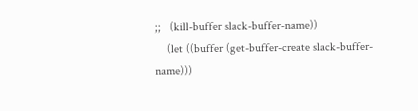;;   (kill-buffer slack-buffer-name))
    (let ((buffer (get-buffer-create slack-buffer-name)))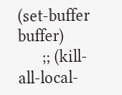(set-buffer buffer)
      ;; (kill-all-local-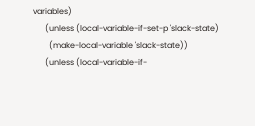variables)
      (unless (local-variable-if-set-p 'slack-state)
        (make-local-variable 'slack-state))
      (unless (local-variable-if-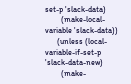set-p 'slack-data)
        (make-local-variable 'slack-data))
      (unless (local-variable-if-set-p 'slack-data-new)
        (make-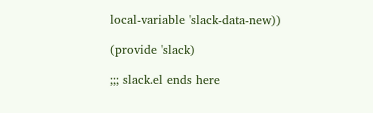local-variable 'slack-data-new))

(provide 'slack)

;;; slack.el ends here